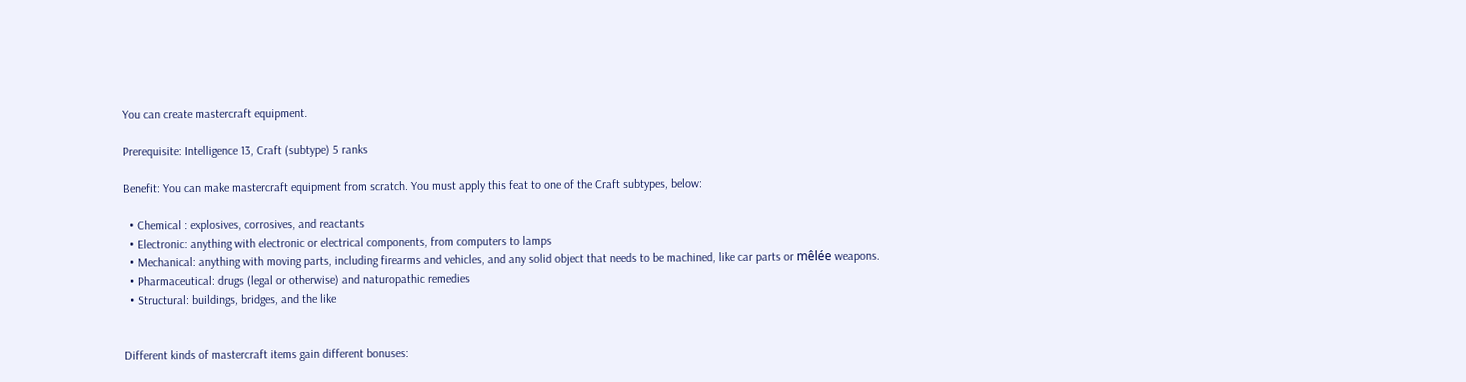You can create mastercraft equipment.

Prerequisite: Intelligence 13, Craft (subtype) 5 ranks

Benefit: You can make mastercraft equipment from scratch. You must apply this feat to one of the Craft subtypes, below:

  • Chemical : explosives, corrosives, and reactants
  • Electronic: anything with electronic or electrical components, from computers to lamps
  • Mechanical: anything with moving parts, including firearms and vehicles, and any solid object that needs to be machined, like car parts or mêlée weapons.
  • Pharmaceutical: drugs (legal or otherwise) and naturopathic remedies
  • Structural: buildings, bridges, and the like


Different kinds of mastercraft items gain different bonuses: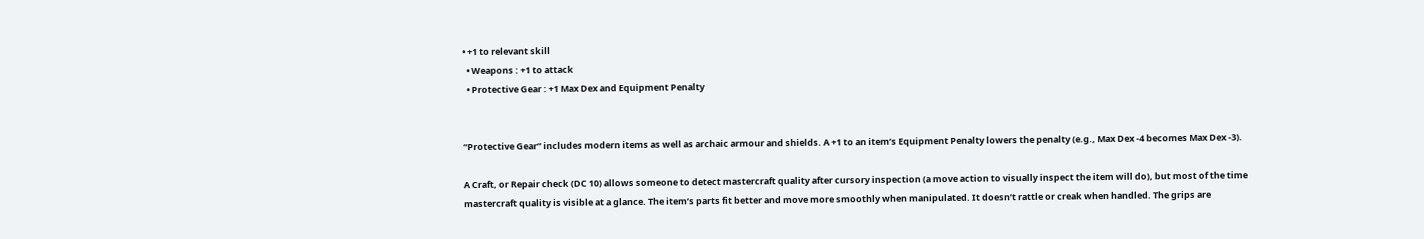• +1 to relevant skill
  • Weapons : +1 to attack
  • Protective Gear : +1 Max Dex and Equipment Penalty


“Protective Gear” includes modern items as well as archaic armour and shields. A +1 to an item’s Equipment Penalty lowers the penalty (e.g., Max Dex -4 becomes Max Dex -3).

A Craft, or Repair check (DC 10) allows someone to detect mastercraft quality after cursory inspection (a move action to visually inspect the item will do), but most of the time mastercraft quality is visible at a glance. The item’s parts fit better and move more smoothly when manipulated. It doesn’t rattle or creak when handled. The grips are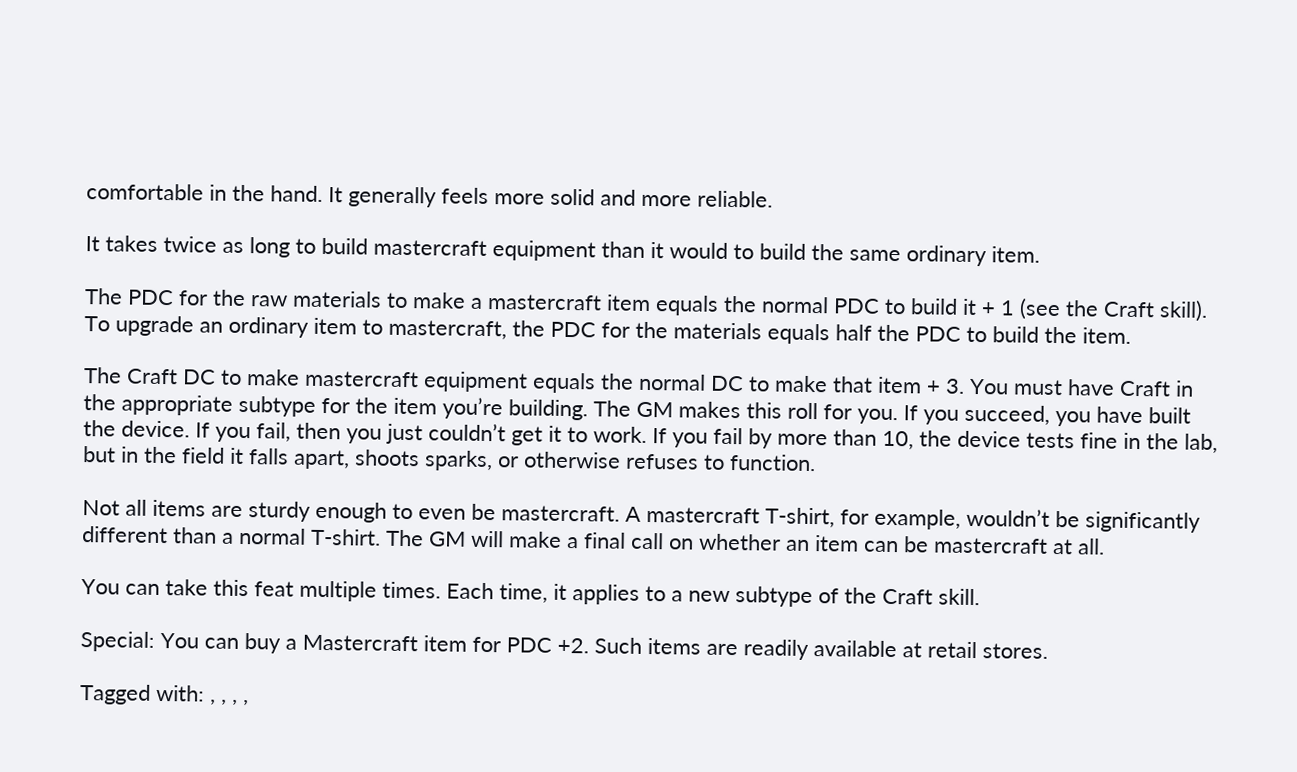comfortable in the hand. It generally feels more solid and more reliable.

It takes twice as long to build mastercraft equipment than it would to build the same ordinary item.

The PDC for the raw materials to make a mastercraft item equals the normal PDC to build it + 1 (see the Craft skill). To upgrade an ordinary item to mastercraft, the PDC for the materials equals half the PDC to build the item.

The Craft DC to make mastercraft equipment equals the normal DC to make that item + 3. You must have Craft in the appropriate subtype for the item you’re building. The GM makes this roll for you. If you succeed, you have built the device. If you fail, then you just couldn’t get it to work. If you fail by more than 10, the device tests fine in the lab, but in the field it falls apart, shoots sparks, or otherwise refuses to function.

Not all items are sturdy enough to even be mastercraft. A mastercraft T-shirt, for example, wouldn’t be significantly different than a normal T-shirt. The GM will make a final call on whether an item can be mastercraft at all.

You can take this feat multiple times. Each time, it applies to a new subtype of the Craft skill.

Special: You can buy a Mastercraft item for PDC +2. Such items are readily available at retail stores.

Tagged with: , , , ,